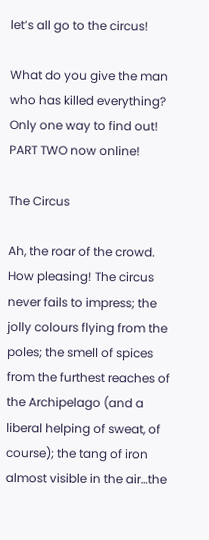let’s all go to the circus!

What do you give the man who has killed everything?  Only one way to find out!
PART TWO now online!

The Circus

Ah, the roar of the crowd. How pleasing! The circus never fails to impress; the jolly colours flying from the poles; the smell of spices from the furthest reaches of the Archipelago (and a liberal helping of sweat, of course); the tang of iron almost visible in the air…the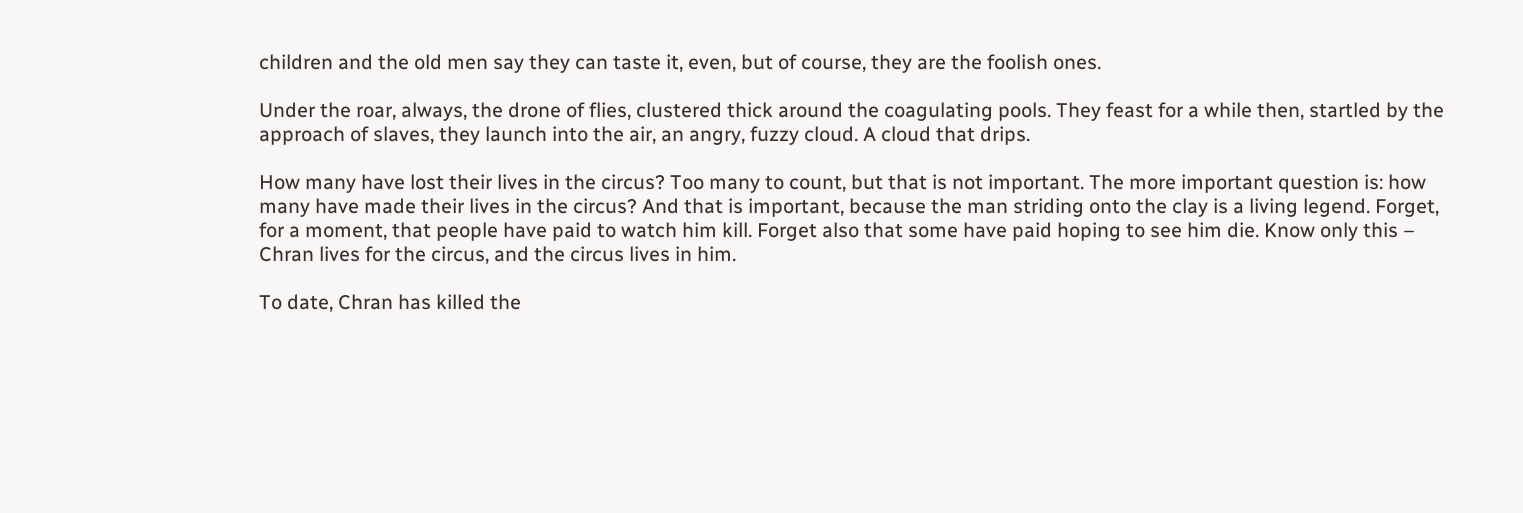children and the old men say they can taste it, even, but of course, they are the foolish ones.

Under the roar, always, the drone of flies, clustered thick around the coagulating pools. They feast for a while then, startled by the approach of slaves, they launch into the air, an angry, fuzzy cloud. A cloud that drips.

How many have lost their lives in the circus? Too many to count, but that is not important. The more important question is: how many have made their lives in the circus? And that is important, because the man striding onto the clay is a living legend. Forget, for a moment, that people have paid to watch him kill. Forget also that some have paid hoping to see him die. Know only this – Chran lives for the circus, and the circus lives in him.

To date, Chran has killed the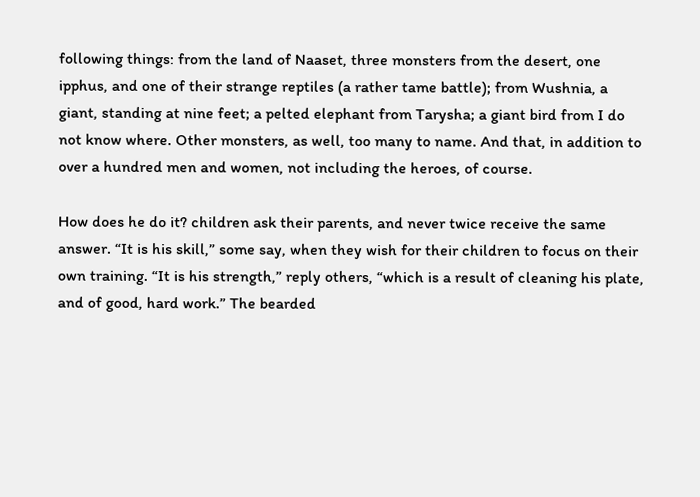following things: from the land of Naaset, three monsters from the desert, one ipphus, and one of their strange reptiles (a rather tame battle); from Wushnia, a giant, standing at nine feet; a pelted elephant from Tarysha; a giant bird from I do not know where. Other monsters, as well, too many to name. And that, in addition to over a hundred men and women, not including the heroes, of course.

How does he do it? children ask their parents, and never twice receive the same answer. “It is his skill,” some say, when they wish for their children to focus on their own training. “It is his strength,” reply others, “which is a result of cleaning his plate, and of good, hard work.” The bearded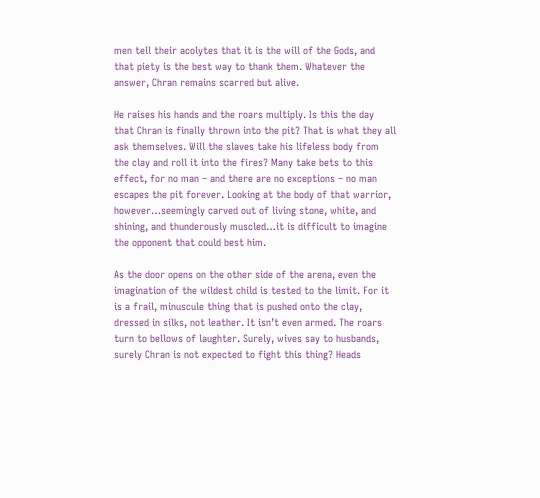men tell their acolytes that it is the will of the Gods, and that piety is the best way to thank them. Whatever the answer, Chran remains scarred but alive.

He raises his hands and the roars multiply. Is this the day that Chran is finally thrown into the pit? That is what they all ask themselves. Will the slaves take his lifeless body from the clay and roll it into the fires? Many take bets to this effect, for no man – and there are no exceptions – no man escapes the pit forever. Looking at the body of that warrior, however…seemingly carved out of living stone, white, and shining, and thunderously muscled…it is difficult to imagine the opponent that could best him.

As the door opens on the other side of the arena, even the imagination of the wildest child is tested to the limit. For it is a frail, minuscule thing that is pushed onto the clay, dressed in silks, not leather. It isn’t even armed. The roars turn to bellows of laughter. Surely, wives say to husbands, surely Chran is not expected to fight this thing? Heads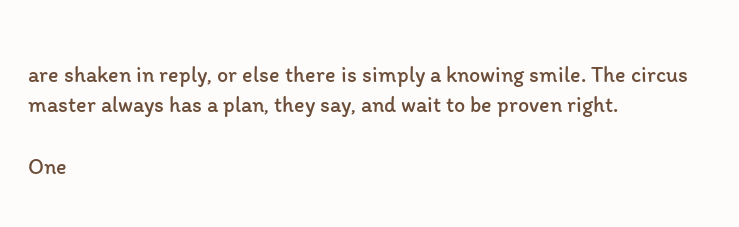are shaken in reply, or else there is simply a knowing smile. The circus master always has a plan, they say, and wait to be proven right.

One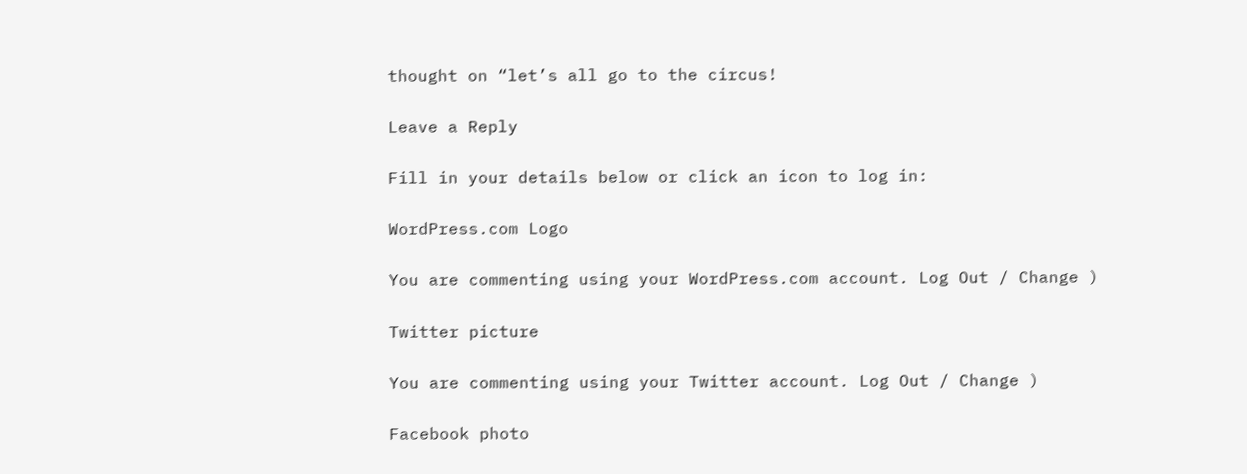thought on “let’s all go to the circus!

Leave a Reply

Fill in your details below or click an icon to log in:

WordPress.com Logo

You are commenting using your WordPress.com account. Log Out / Change )

Twitter picture

You are commenting using your Twitter account. Log Out / Change )

Facebook photo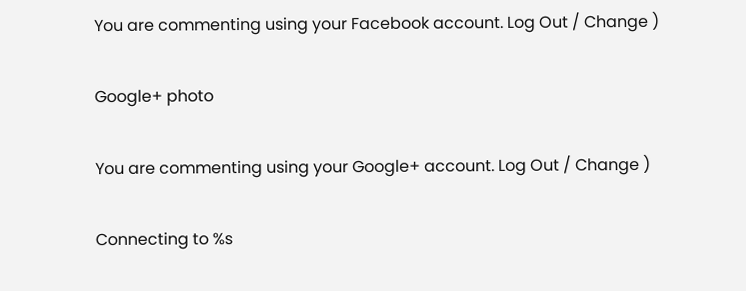You are commenting using your Facebook account. Log Out / Change )

Google+ photo

You are commenting using your Google+ account. Log Out / Change )

Connecting to %s